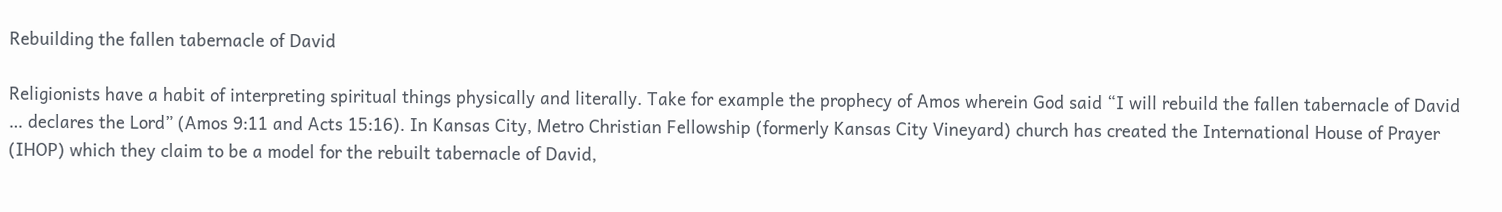Rebuilding the fallen tabernacle of David

Religionists have a habit of interpreting spiritual things physically and literally. Take for example the prophecy of Amos wherein God said “I will rebuild the fallen tabernacle of David … declares the Lord” (Amos 9:11 and Acts 15:16). In Kansas City, Metro Christian Fellowship (formerly Kansas City Vineyard) church has created the International House of Prayer (IHOP) which they claim to be a model for the rebuilt tabernacle of David,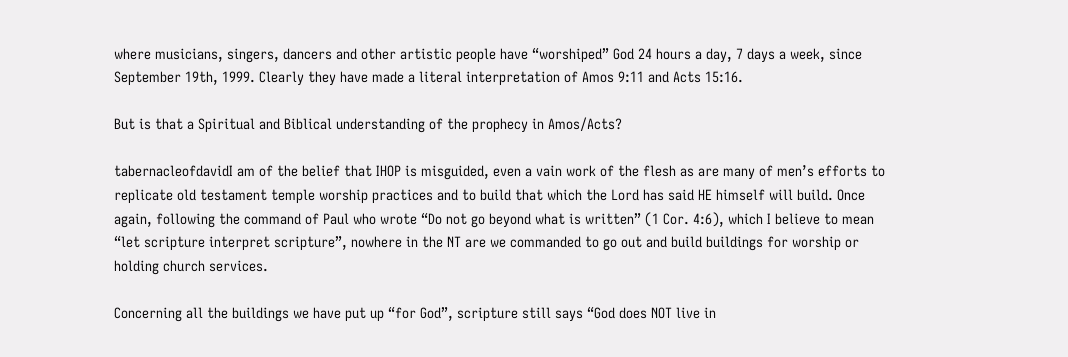where musicians, singers, dancers and other artistic people have “worshiped” God 24 hours a day, 7 days a week, since September 19th, 1999. Clearly they have made a literal interpretation of Amos 9:11 and Acts 15:16.

But is that a Spiritual and Biblical understanding of the prophecy in Amos/Acts?

tabernacleofdavidI am of the belief that IHOP is misguided, even a vain work of the flesh as are many of men’s efforts to replicate old testament temple worship practices and to build that which the Lord has said HE himself will build. Once again, following the command of Paul who wrote “Do not go beyond what is written” (1 Cor. 4:6), which I believe to mean “let scripture interpret scripture”, nowhere in the NT are we commanded to go out and build buildings for worship or holding church services.

Concerning all the buildings we have put up “for God”, scripture still says “God does NOT live in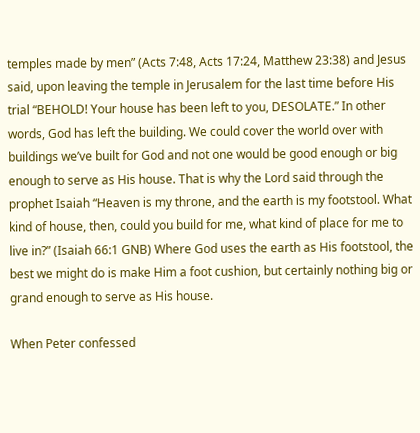temples made by men” (Acts 7:48, Acts 17:24, Matthew 23:38) and Jesus said, upon leaving the temple in Jerusalem for the last time before His trial “BEHOLD! Your house has been left to you, DESOLATE.” In other words, God has left the building. We could cover the world over with buildings we’ve built for God and not one would be good enough or big enough to serve as His house. That is why the Lord said through the prophet Isaiah “Heaven is my throne, and the earth is my footstool. What kind of house, then, could you build for me, what kind of place for me to live in?” (Isaiah 66:1 GNB) Where God uses the earth as His footstool, the best we might do is make Him a foot cushion, but certainly nothing big or grand enough to serve as His house.

When Peter confessed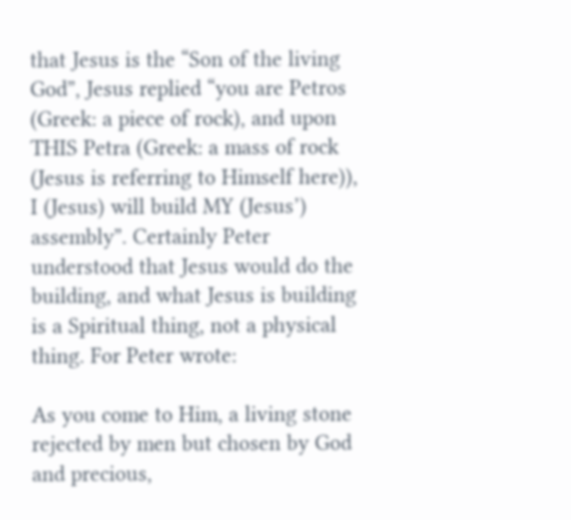that Jesus is the “Son of the living God”, Jesus replied “you are Petros (Greek: a piece of rock), and upon THIS Petra (Greek: a mass of rock (Jesus is referring to Himself here)), I (Jesus) will build MY (Jesus’) assembly”. Certainly Peter understood that Jesus would do the building, and what Jesus is building is a Spiritual thing, not a physical thing. For Peter wrote:

As you come to Him, a living stone rejected by men but chosen by God and precious,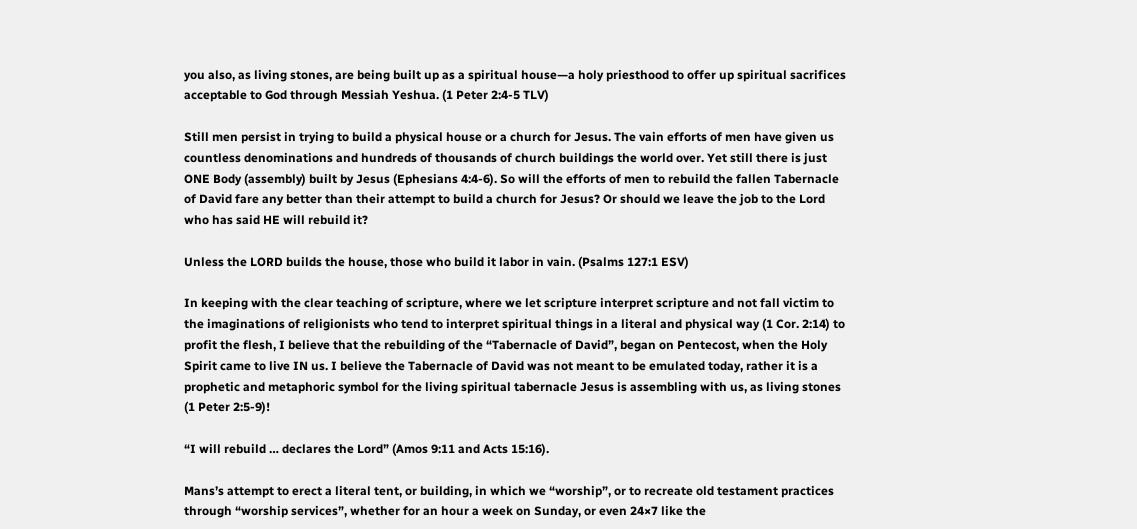you also, as living stones, are being built up as a spiritual house—a holy priesthood to offer up spiritual sacrifices acceptable to God through Messiah Yeshua. (1 Peter 2:4-5 TLV)

Still men persist in trying to build a physical house or a church for Jesus. The vain efforts of men have given us countless denominations and hundreds of thousands of church buildings the world over. Yet still there is just ONE Body (assembly) built by Jesus (Ephesians 4:4-6). So will the efforts of men to rebuild the fallen Tabernacle of David fare any better than their attempt to build a church for Jesus? Or should we leave the job to the Lord who has said HE will rebuild it?

Unless the LORD builds the house, those who build it labor in vain. (Psalms 127:1 ESV)

In keeping with the clear teaching of scripture, where we let scripture interpret scripture and not fall victim to the imaginations of religionists who tend to interpret spiritual things in a literal and physical way (1 Cor. 2:14) to profit the flesh, I believe that the rebuilding of the “Tabernacle of David”, began on Pentecost, when the Holy Spirit came to live IN us. I believe the Tabernacle of David was not meant to be emulated today, rather it is a prophetic and metaphoric symbol for the living spiritual tabernacle Jesus is assembling with us, as living stones (1 Peter 2:5-9)!

“I will rebuild … declares the Lord” (Amos 9:11 and Acts 15:16).

Mans’s attempt to erect a literal tent, or building, in which we “worship”, or to recreate old testament practices through “worship services”, whether for an hour a week on Sunday, or even 24×7 like the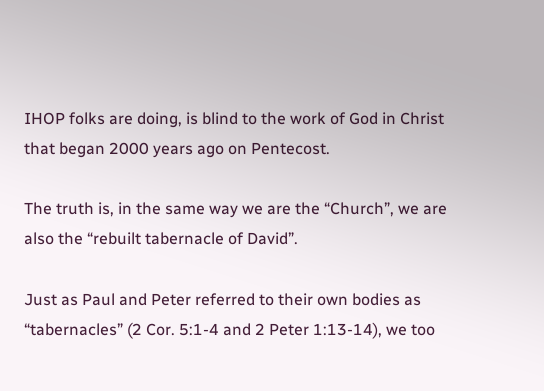IHOP folks are doing, is blind to the work of God in Christ that began 2000 years ago on Pentecost.

The truth is, in the same way we are the “Church”, we are also the “rebuilt tabernacle of David”.

Just as Paul and Peter referred to their own bodies as “tabernacles” (2 Cor. 5:1-4 and 2 Peter 1:13-14), we too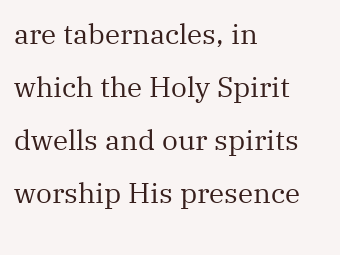are tabernacles, in which the Holy Spirit dwells and our spirits worship His presence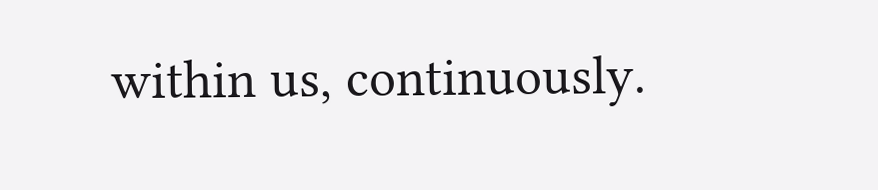within us, continuously.